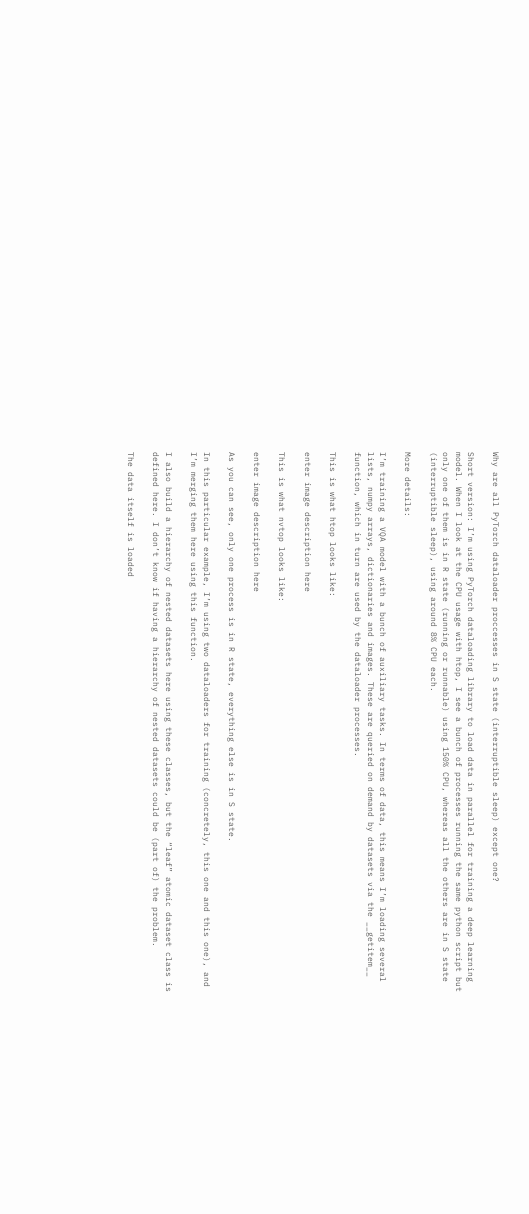Why are all PyTorch dataloader proccesses in S state (interruptible sleep) except one?

Short version: I’m using PyTorch dataloading library to load data in parallel for training a deep learning model. When I look at the CPU usage with htop, I see a bunch of processes running the same python script but only one of them is in R state (running or runnable) using 150% CPU, whereas all the others are in S state (interruptible sleep), using around 8% CPU each.

More details:

I’m training a VQA model with a bunch of auxiliary tasks. In terms of data, this means I’m loading several lists, numpy arrays, dictionaries and images. These are queried on demand by datasets via the __getitem__ function, which in turn are used by the dataloader processes.

This is what htop looks like:

enter image description here

This is what nvtop looks like:

enter image description here

As you can see, only one process is in R state, everything else is in S state.

In this particular example, I’m using two dataloaders for training (concretely, this one and this one), and I’m merging them here using this function.

I also build a hierarchy of nested datasets here using these classes, but the “leaf” atomic dataset class is defined here. I don’t know if having a hierarchy of nested datasets could be (part of) the problem.

The data itself is loaded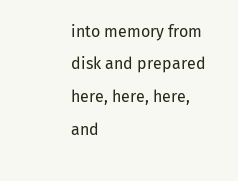into memory from disk and prepared here, here, here, and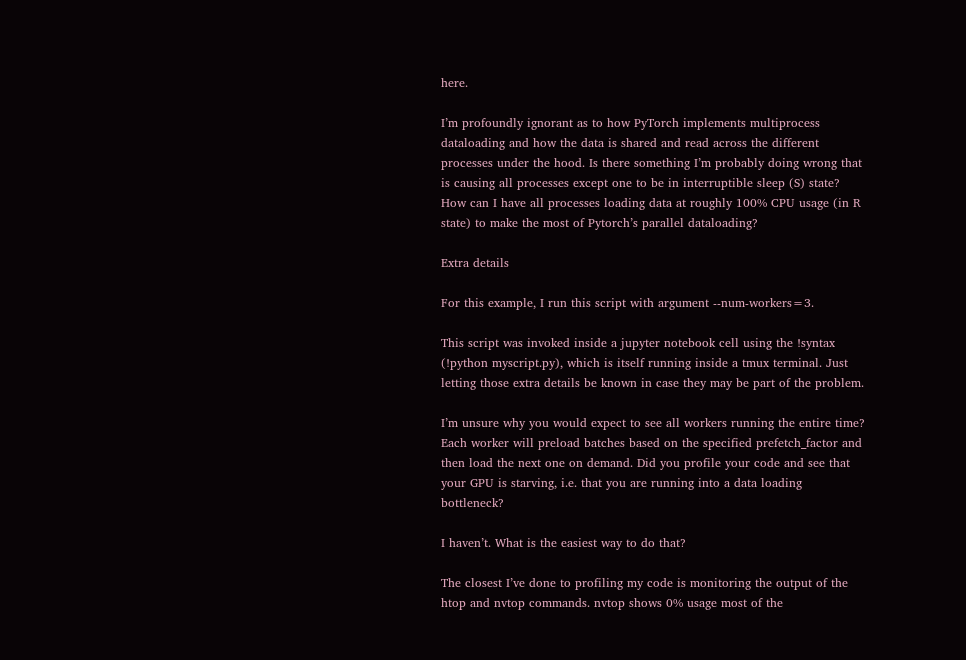here.

I’m profoundly ignorant as to how PyTorch implements multiprocess dataloading and how the data is shared and read across the different processes under the hood. Is there something I’m probably doing wrong that is causing all processes except one to be in interruptible sleep (S) state? How can I have all processes loading data at roughly 100% CPU usage (in R state) to make the most of Pytorch’s parallel dataloading?

Extra details

For this example, I run this script with argument --num-workers=3.

This script was invoked inside a jupyter notebook cell using the !syntax (!python myscript.py), which is itself running inside a tmux terminal. Just letting those extra details be known in case they may be part of the problem.

I’m unsure why you would expect to see all workers running the entire time?
Each worker will preload batches based on the specified prefetch_factor and then load the next one on demand. Did you profile your code and see that your GPU is starving, i.e. that you are running into a data loading bottleneck?

I haven’t. What is the easiest way to do that?

The closest I’ve done to profiling my code is monitoring the output of the htop and nvtop commands. nvtop shows 0% usage most of the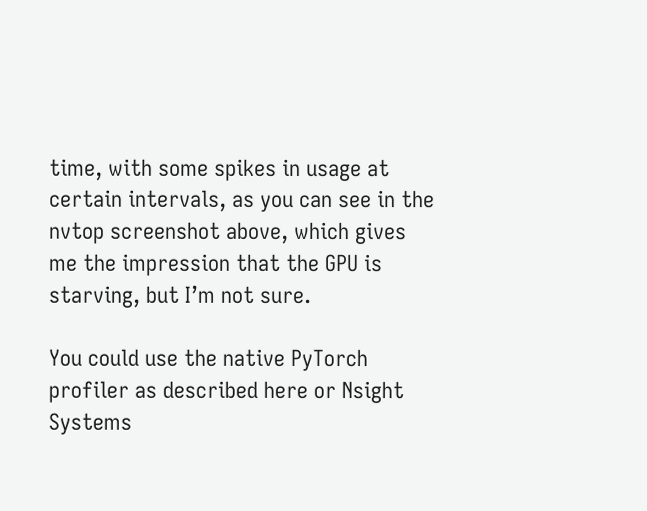time, with some spikes in usage at certain intervals, as you can see in the nvtop screenshot above, which gives me the impression that the GPU is starving, but I’m not sure.

You could use the native PyTorch profiler as described here or Nsight Systems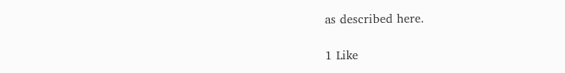as described here.

1 Like